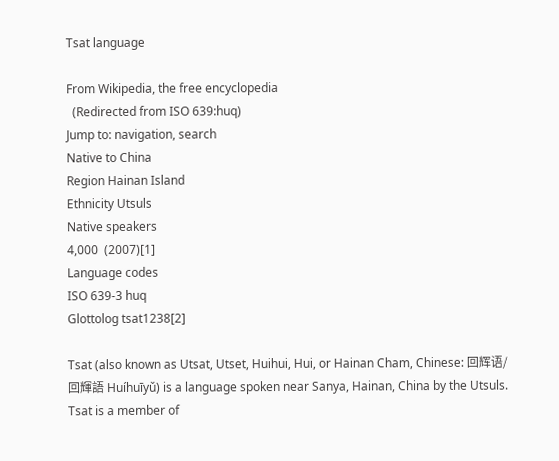Tsat language

From Wikipedia, the free encyclopedia
  (Redirected from ISO 639:huq)
Jump to: navigation, search
Native to China
Region Hainan Island
Ethnicity Utsuls
Native speakers
4,000  (2007)[1]
Language codes
ISO 639-3 huq
Glottolog tsat1238[2]

Tsat (also known as Utsat, Utset, Huihui, Hui, or Hainan Cham, Chinese: 回辉语/回輝語 Huíhuīyǔ) is a language spoken near Sanya, Hainan, China by the Utsuls. Tsat is a member of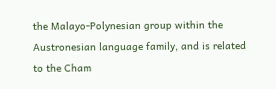the Malayo-Polynesian group within the Austronesian language family, and is related to the Cham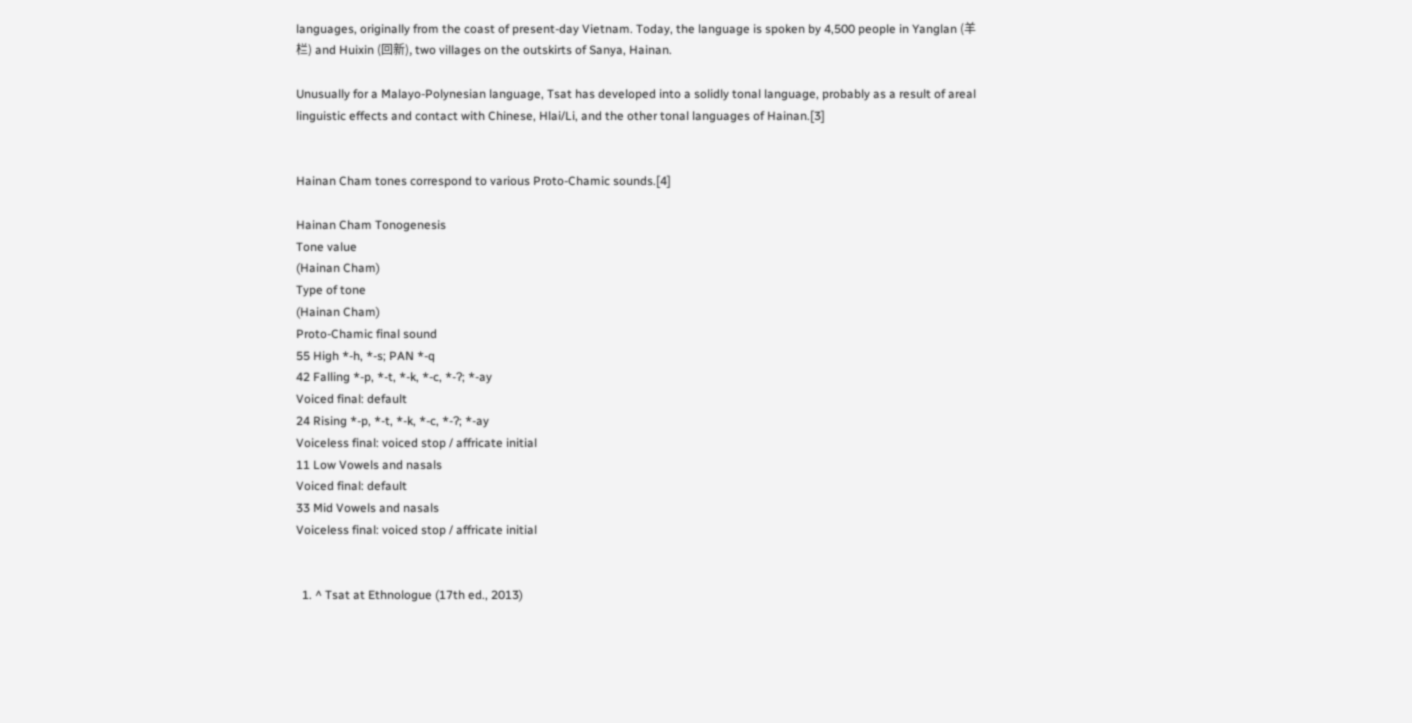languages, originally from the coast of present-day Vietnam. Today, the language is spoken by 4,500 people in Yanglan (羊栏) and Huixin (回新), two villages on the outskirts of Sanya, Hainan.

Unusually for a Malayo-Polynesian language, Tsat has developed into a solidly tonal language, probably as a result of areal linguistic effects and contact with Chinese, Hlai/Li, and the other tonal languages of Hainan.[3]


Hainan Cham tones correspond to various Proto-Chamic sounds.[4]

Hainan Cham Tonogenesis
Tone value
(Hainan Cham)
Type of tone
(Hainan Cham)
Proto-Chamic final sound
55 High *-h, *-s; PAN *-q
42 Falling *-p, *-t, *-k, *-c, *-ʔ; *-ay
Voiced final: default
24 Rising *-p, *-t, *-k, *-c, *-ʔ; *-ay
Voiceless final: voiced stop / affricate initial
11 Low Vowels and nasals
Voiced final: default
33 Mid Vowels and nasals
Voiceless final: voiced stop / affricate initial


  1. ^ Tsat at Ethnologue (17th ed., 2013)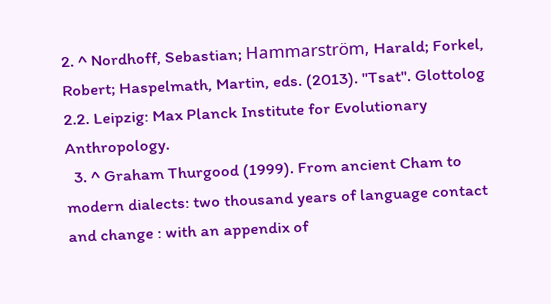2. ^ Nordhoff, Sebastian; Hammarström, Harald; Forkel, Robert; Haspelmath, Martin, eds. (2013). "Tsat". Glottolog 2.2. Leipzig: Max Planck Institute for Evolutionary Anthropology.
  3. ^ Graham Thurgood (1999). From ancient Cham to modern dialects: two thousand years of language contact and change : with an appendix of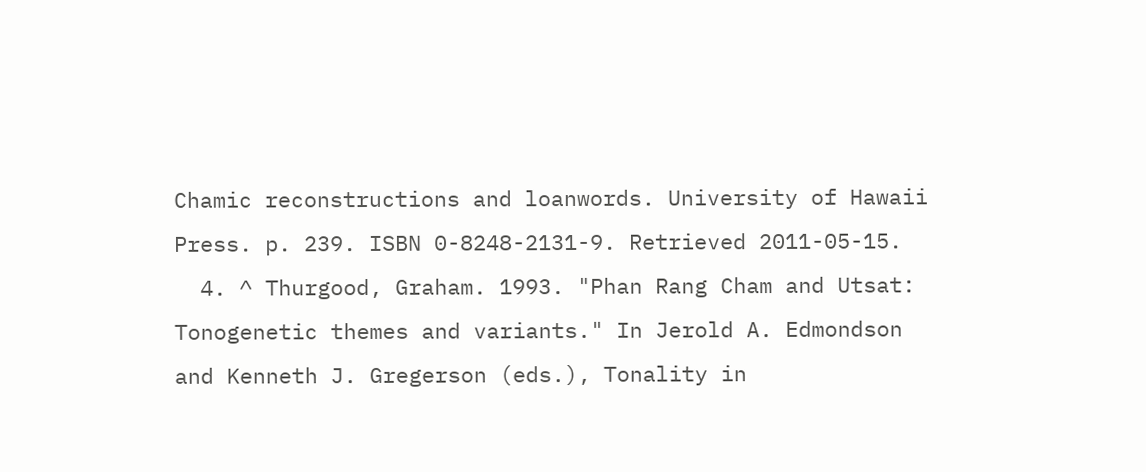Chamic reconstructions and loanwords. University of Hawaii Press. p. 239. ISBN 0-8248-2131-9. Retrieved 2011-05-15.
  4. ^ Thurgood, Graham. 1993. "Phan Rang Cham and Utsat: Tonogenetic themes and variants." In Jerold A. Edmondson and Kenneth J. Gregerson (eds.), Tonality in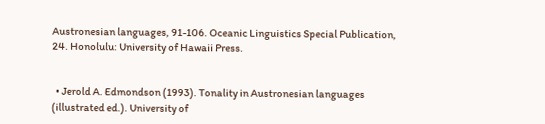Austronesian languages, 91-106. Oceanic Linguistics Special Publication, 24. Honolulu: University of Hawaii Press.


  • Jerold A. Edmondson (1993). Tonality in Austronesian languages (illustrated ed.). University of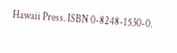Hawaii Press. ISBN 0-8248-1530-0.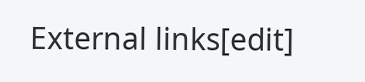External links[edit]